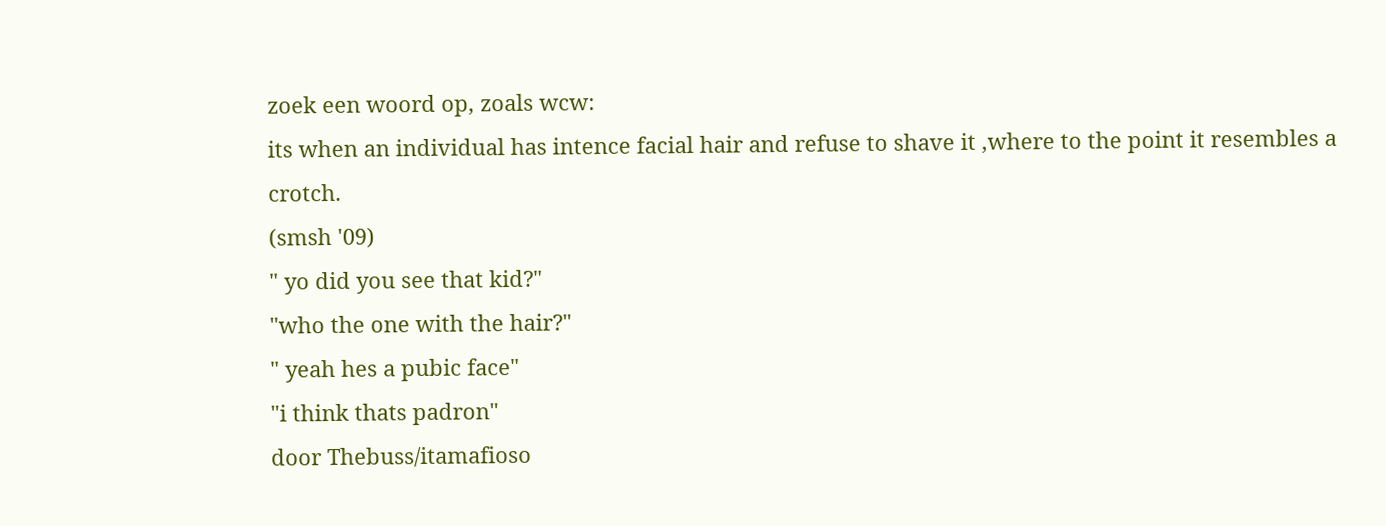zoek een woord op, zoals wcw:
its when an individual has intence facial hair and refuse to shave it ,where to the point it resembles a crotch.
(smsh '09)
" yo did you see that kid?"
"who the one with the hair?"
" yeah hes a pubic face"
"i think thats padron"
door Thebuss/itamafioso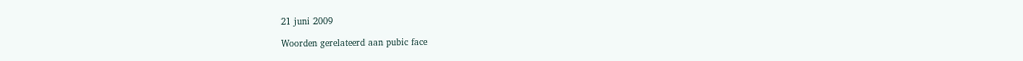21 juni 2009

Woorden gerelateerd aan pubic face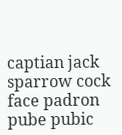captian jack sparrow cock face padron pube pubic